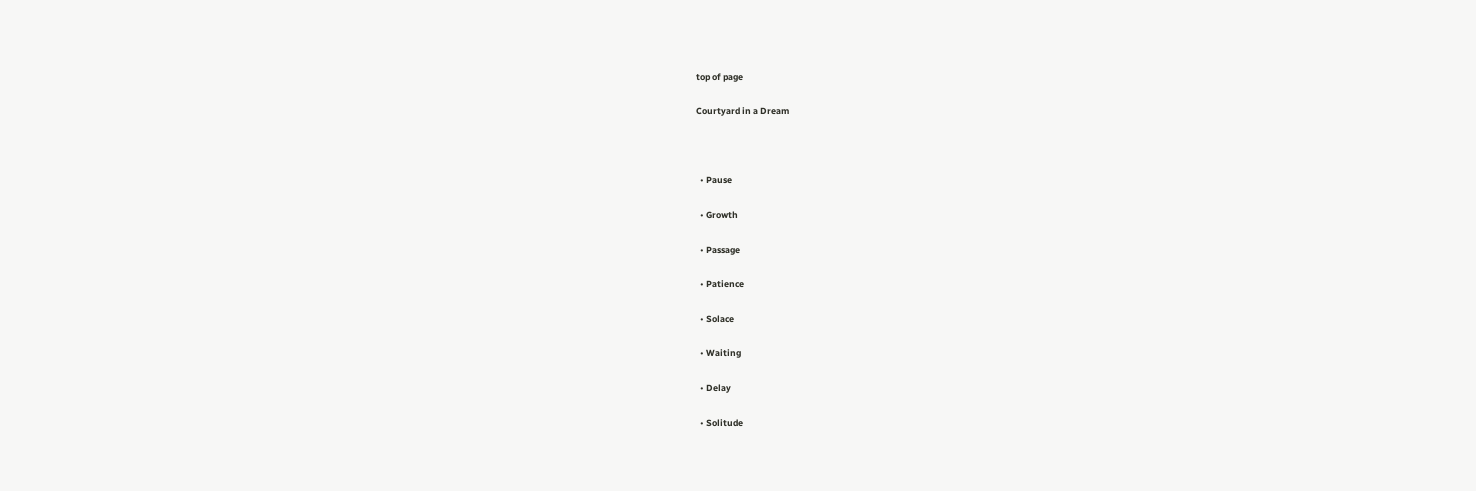top of page

Courtyard in a Dream



  • Pause

  • Growth

  • Passage

  • Patience

  • Solace

  • Waiting

  • Delay

  • Solitude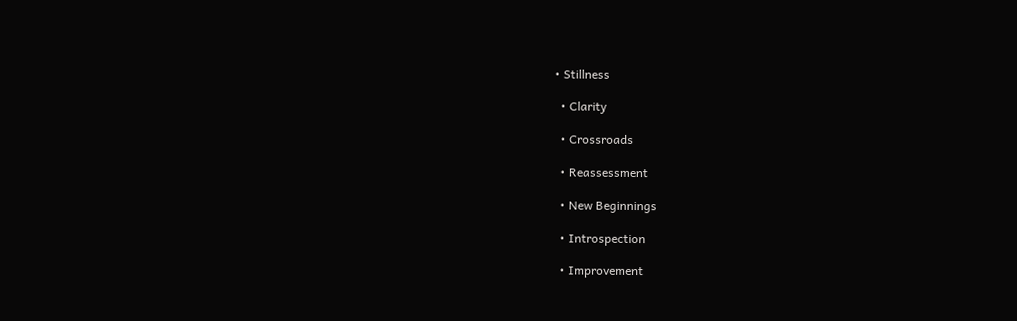• Stillness

  • Clarity

  • Crossroads

  • Reassessment

  • New Beginnings

  • Introspection

  • Improvement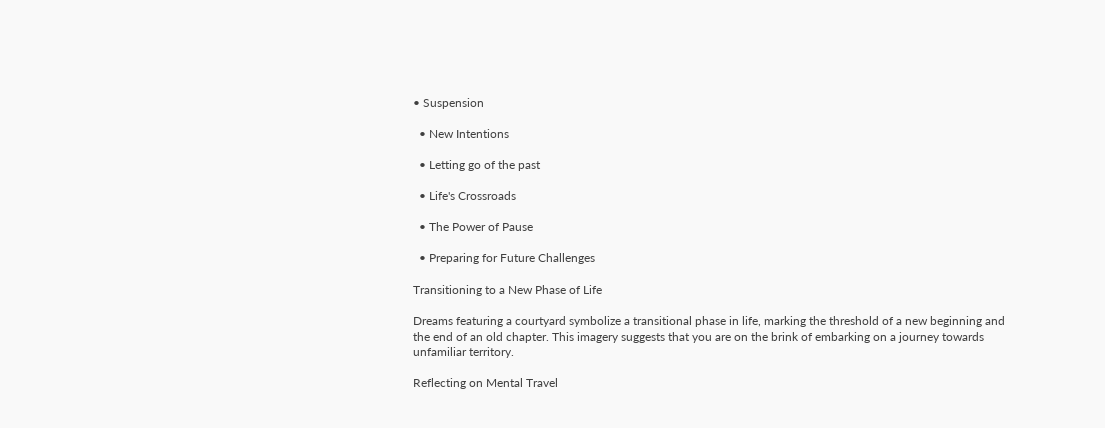• Suspension

  • New Intentions

  • Letting go of the past

  • Life's Crossroads

  • The Power of Pause

  • Preparing for Future Challenges

Transitioning to a New Phase of Life

Dreams featuring a courtyard symbolize a transitional phase in life, marking the threshold of a new beginning and the end of an old chapter. This imagery suggests that you are on the brink of embarking on a journey towards unfamiliar territory.

Reflecting on Mental Travel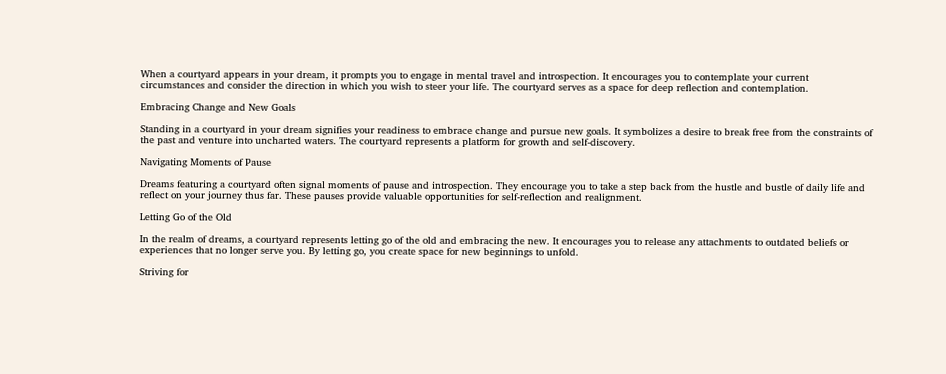When a courtyard appears in your dream, it prompts you to engage in mental travel and introspection. It encourages you to contemplate your current circumstances and consider the direction in which you wish to steer your life. The courtyard serves as a space for deep reflection and contemplation.

Embracing Change and New Goals

Standing in a courtyard in your dream signifies your readiness to embrace change and pursue new goals. It symbolizes a desire to break free from the constraints of the past and venture into uncharted waters. The courtyard represents a platform for growth and self-discovery.

Navigating Moments of Pause

Dreams featuring a courtyard often signal moments of pause and introspection. They encourage you to take a step back from the hustle and bustle of daily life and reflect on your journey thus far. These pauses provide valuable opportunities for self-reflection and realignment.

Letting Go of the Old

In the realm of dreams, a courtyard represents letting go of the old and embracing the new. It encourages you to release any attachments to outdated beliefs or experiences that no longer serve you. By letting go, you create space for new beginnings to unfold.

Striving for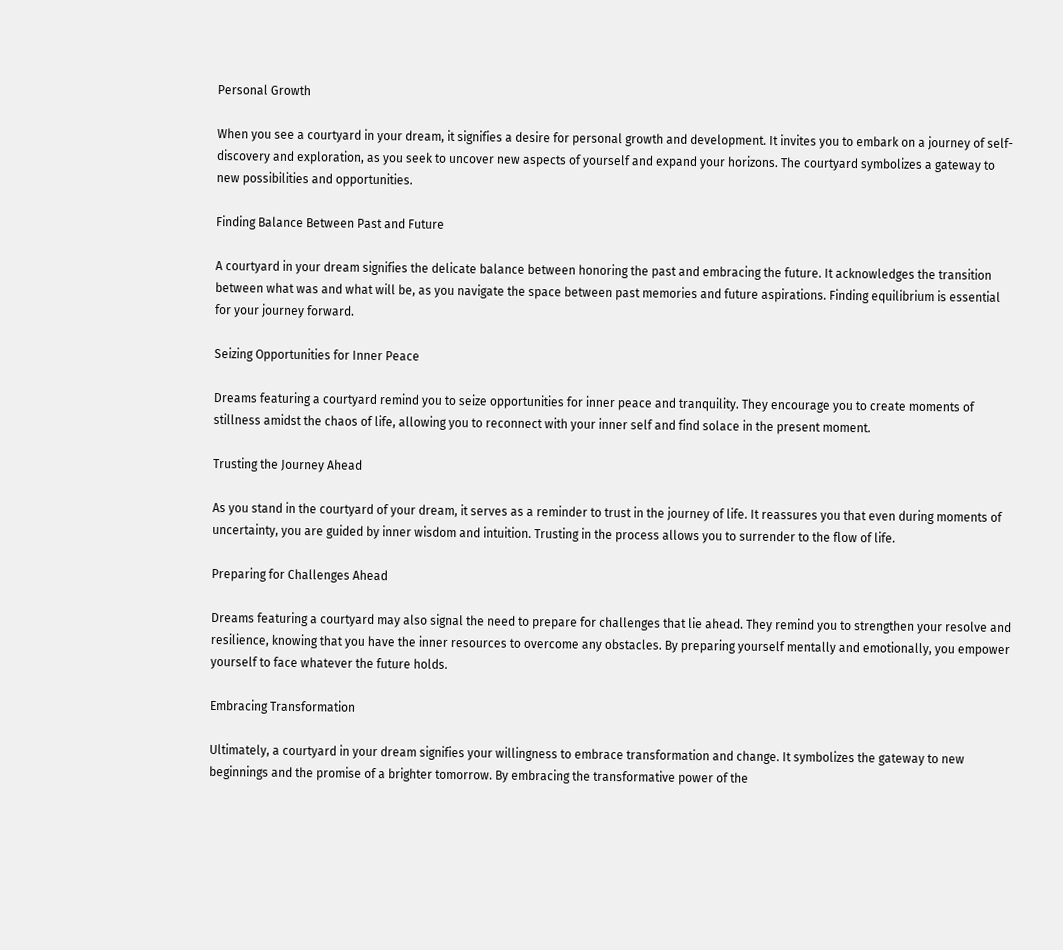Personal Growth

When you see a courtyard in your dream, it signifies a desire for personal growth and development. It invites you to embark on a journey of self-discovery and exploration, as you seek to uncover new aspects of yourself and expand your horizons. The courtyard symbolizes a gateway to new possibilities and opportunities.

Finding Balance Between Past and Future

A courtyard in your dream signifies the delicate balance between honoring the past and embracing the future. It acknowledges the transition between what was and what will be, as you navigate the space between past memories and future aspirations. Finding equilibrium is essential for your journey forward.

Seizing Opportunities for Inner Peace

Dreams featuring a courtyard remind you to seize opportunities for inner peace and tranquility. They encourage you to create moments of stillness amidst the chaos of life, allowing you to reconnect with your inner self and find solace in the present moment.

Trusting the Journey Ahead

As you stand in the courtyard of your dream, it serves as a reminder to trust in the journey of life. It reassures you that even during moments of uncertainty, you are guided by inner wisdom and intuition. Trusting in the process allows you to surrender to the flow of life.

Preparing for Challenges Ahead

Dreams featuring a courtyard may also signal the need to prepare for challenges that lie ahead. They remind you to strengthen your resolve and resilience, knowing that you have the inner resources to overcome any obstacles. By preparing yourself mentally and emotionally, you empower yourself to face whatever the future holds.

Embracing Transformation

Ultimately, a courtyard in your dream signifies your willingness to embrace transformation and change. It symbolizes the gateway to new beginnings and the promise of a brighter tomorrow. By embracing the transformative power of the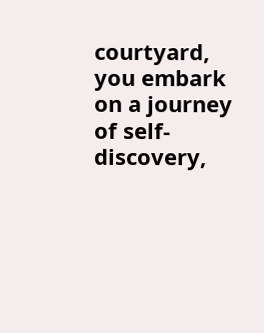courtyard, you embark on a journey of self-discovery,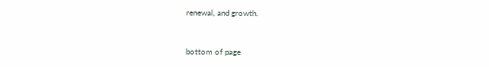renewal, and growth.


bottom of page